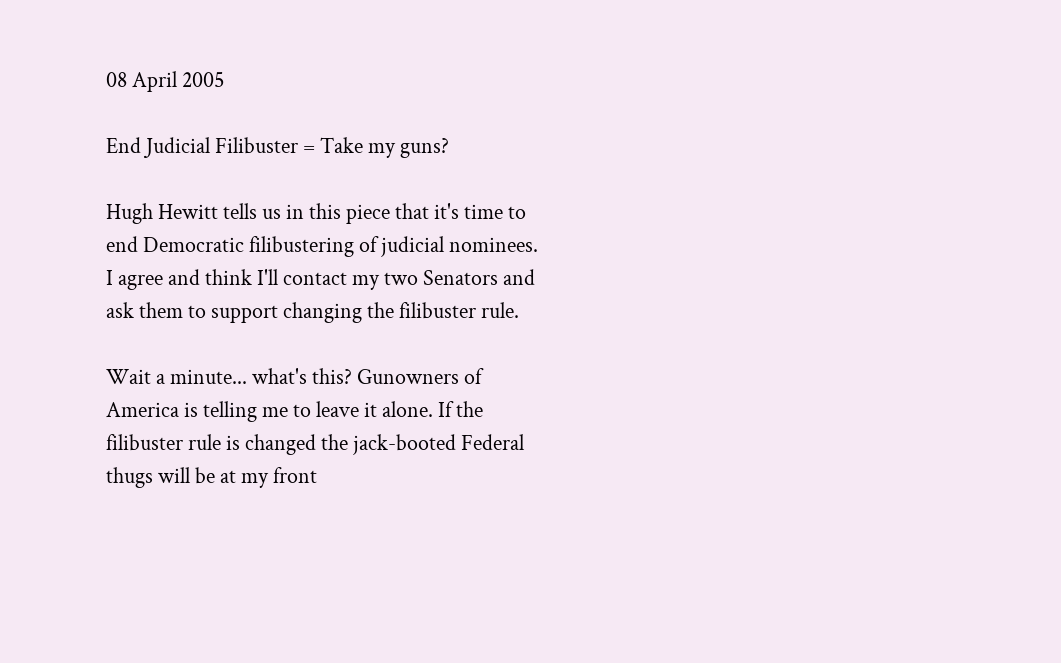08 April 2005

End Judicial Filibuster = Take my guns?

Hugh Hewitt tells us in this piece that it's time to end Democratic filibustering of judicial nominees. I agree and think I'll contact my two Senators and ask them to support changing the filibuster rule.

Wait a minute... what's this? Gunowners of America is telling me to leave it alone. If the filibuster rule is changed the jack-booted Federal thugs will be at my front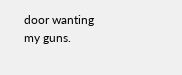door wanting my guns.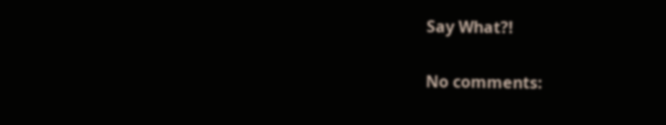Say What?!

No comments: